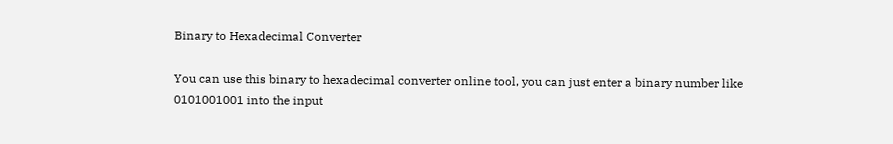Binary to Hexadecimal Converter

You can use this binary to hexadecimal converter online tool, you can just enter a binary number like 0101001001 into the input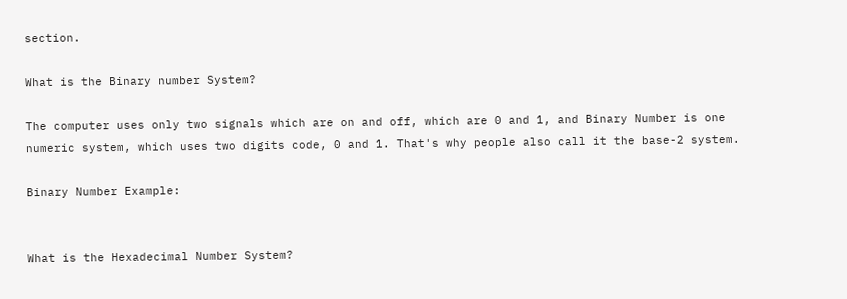section.

What is the Binary number System?

The computer uses only two signals which are on and off, which are 0 and 1, and Binary Number is one numeric system, which uses two digits code, 0 and 1. That's why people also call it the base-2 system.

Binary Number Example:


What is the Hexadecimal Number System?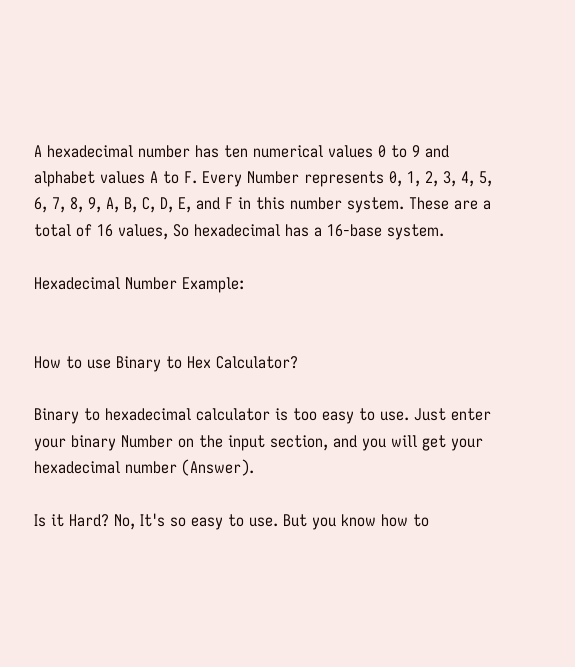A hexadecimal number has ten numerical values 0 to 9 and alphabet values A to F. Every Number represents 0, 1, 2, 3, 4, 5, 6, 7, 8, 9, A, B, C, D, E, and F in this number system. These are a total of 16 values, So hexadecimal has a 16-base system.

Hexadecimal Number Example:


How to use Binary to Hex Calculator?

Binary to hexadecimal calculator is too easy to use. Just enter your binary Number on the input section, and you will get your hexadecimal number (Answer).

Is it Hard? No, It's so easy to use. But you know how to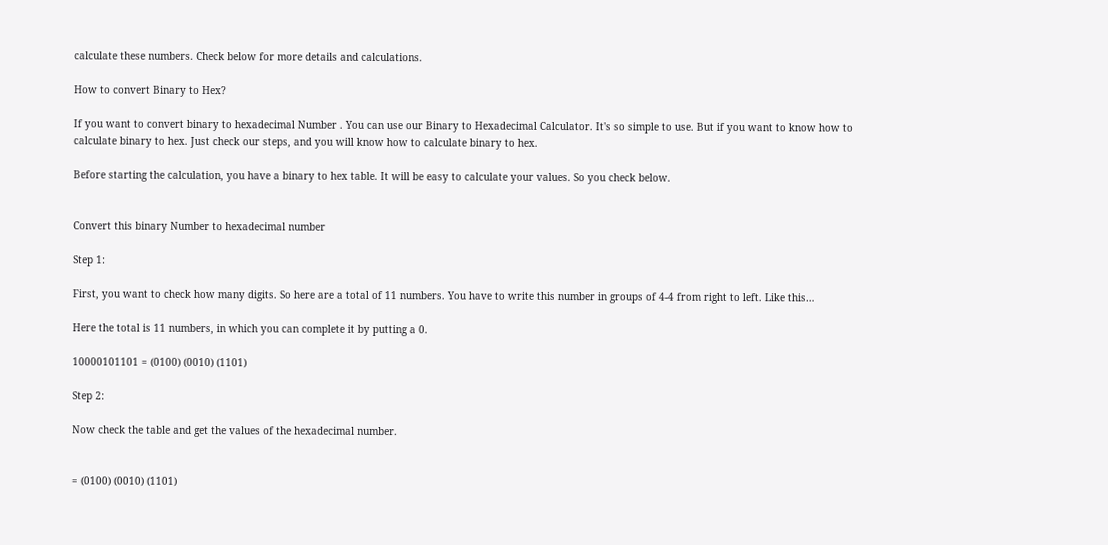calculate these numbers. Check below for more details and calculations.

How to convert Binary to Hex?

If you want to convert binary to hexadecimal Number . You can use our Binary to Hexadecimal Calculator. It's so simple to use. But if you want to know how to calculate binary to hex. Just check our steps, and you will know how to calculate binary to hex.

Before starting the calculation, you have a binary to hex table. It will be easy to calculate your values. So you check below.


Convert this binary Number to hexadecimal number

Step 1:

First, you want to check how many digits. So here are a total of 11 numbers. You have to write this number in groups of 4-4 from right to left. Like this…

Here the total is 11 numbers, in which you can complete it by putting a 0.

10000101101 = (0100) (0010) (1101)

Step 2:

Now check the table and get the values of the hexadecimal number.


= (0100) (0010) (1101)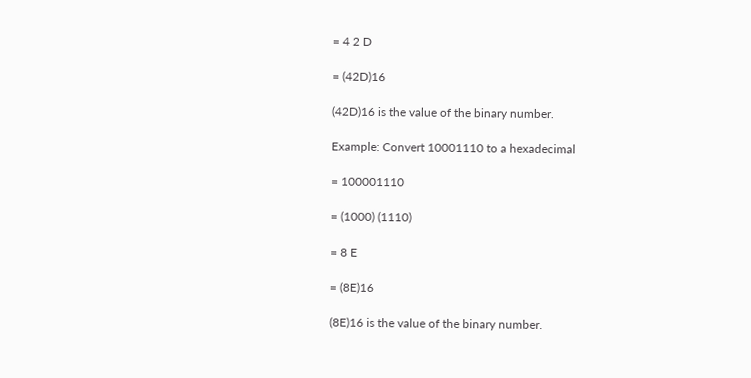= 4 2 D

= (42D)16

(42D)16 is the value of the binary number.

Example: Convert 10001110 to a hexadecimal

= 100001110

= (1000) (1110)

= 8 E

= (8E)16

(8E)16 is the value of the binary number.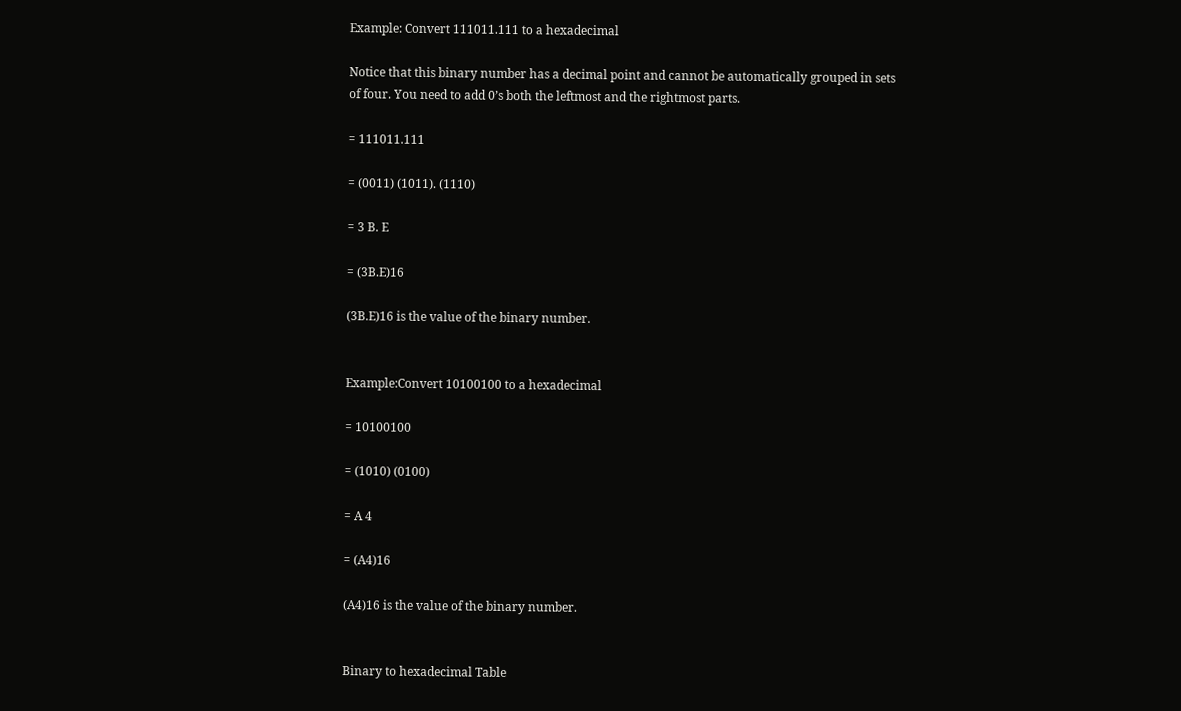Example: Convert 111011.111 to a hexadecimal

Notice that this binary number has a decimal point and cannot be automatically grouped in sets of four. You need to add 0’s both the leftmost and the rightmost parts.

= 111011.111

= (0011) (1011). (1110)

= 3 B. E

= (3B.E)16

(3B.E)16 is the value of the binary number.


Example:Convert 10100100 to a hexadecimal

= 10100100

= (1010) (0100)

= A 4

= (A4)16

(A4)16 is the value of the binary number.


Binary to hexadecimal Table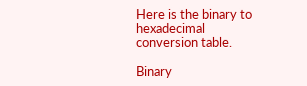Here is the binary to hexadecimal conversion table.

Binary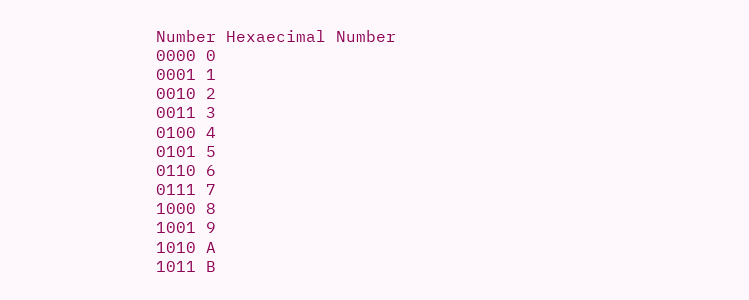Number Hexaecimal Number
0000 0
0001 1
0010 2
0011 3
0100 4
0101 5
0110 6
0111 7
1000 8
1001 9
1010 A
1011 B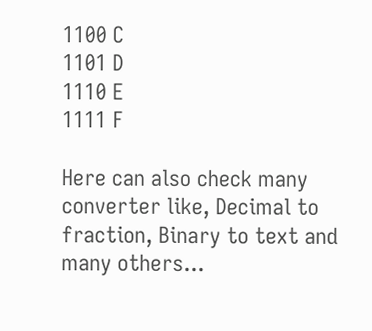1100 C
1101 D
1110 E
1111 F

Here can also check many converter like, Decimal to fraction, Binary to text and many others...